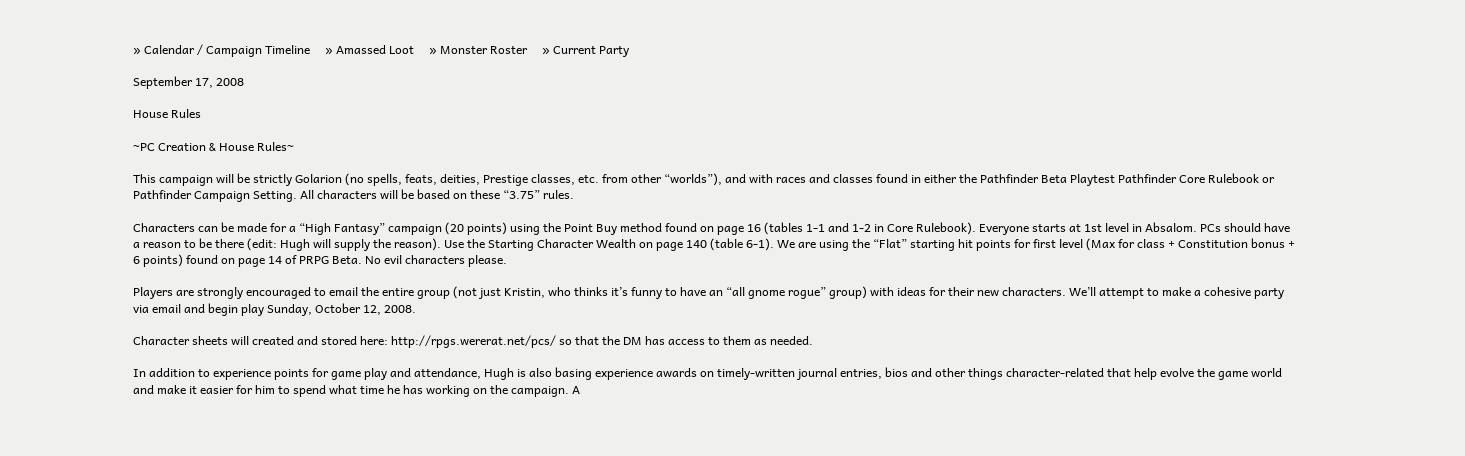» Calendar / Campaign Timeline     » Amassed Loot     » Monster Roster     » Current Party

September 17, 2008

House Rules

~PC Creation & House Rules~

This campaign will be strictly Golarion (no spells, feats, deities, Prestige classes, etc. from other “worlds”), and with races and classes found in either the Pathfinder Beta Playtest Pathfinder Core Rulebook or Pathfinder Campaign Setting. All characters will be based on these “3.75” rules.

Characters can be made for a “High Fantasy” campaign (20 points) using the Point Buy method found on page 16 (tables 1-1 and 1-2 in Core Rulebook). Everyone starts at 1st level in Absalom. PCs should have a reason to be there (edit: Hugh will supply the reason). Use the Starting Character Wealth on page 140 (table 6-1). We are using the “Flat” starting hit points for first level (Max for class + Constitution bonus + 6 points) found on page 14 of PRPG Beta. No evil characters please.

Players are strongly encouraged to email the entire group (not just Kristin, who thinks it’s funny to have an “all gnome rogue” group) with ideas for their new characters. We’ll attempt to make a cohesive party via email and begin play Sunday, October 12, 2008.

Character sheets will created and stored here: http://rpgs.wererat.net/pcs/ so that the DM has access to them as needed.

In addition to experience points for game play and attendance, Hugh is also basing experience awards on timely-written journal entries, bios and other things character-related that help evolve the game world and make it easier for him to spend what time he has working on the campaign. A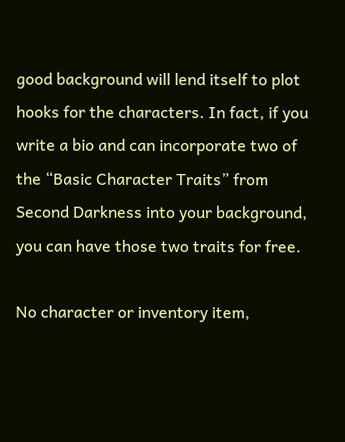good background will lend itself to plot hooks for the characters. In fact, if you write a bio and can incorporate two of the “Basic Character Traits” from Second Darkness into your background, you can have those two traits for free.

No character or inventory item,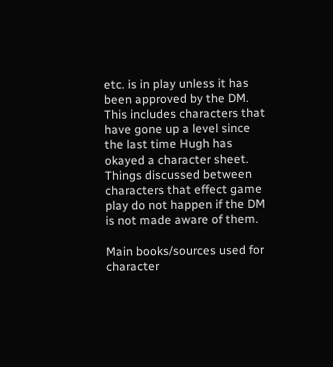etc. is in play unless it has been approved by the DM. This includes characters that have gone up a level since the last time Hugh has okayed a character sheet. Things discussed between characters that effect game play do not happen if the DM is not made aware of them.

Main books/sources used for character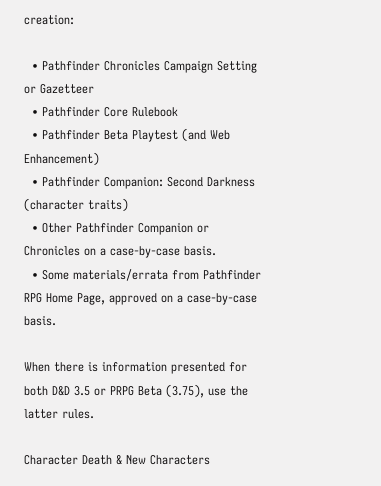creation:

  • Pathfinder Chronicles Campaign Setting or Gazetteer
  • Pathfinder Core Rulebook
  • Pathfinder Beta Playtest (and Web Enhancement)
  • Pathfinder Companion: Second Darkness (character traits)
  • Other Pathfinder Companion or Chronicles on a case-by-case basis.
  • Some materials/errata from Pathfinder RPG Home Page, approved on a case-by-case basis.

When there is information presented for both D&D 3.5 or PRPG Beta (3.75), use the latter rules.

Character Death & New Characters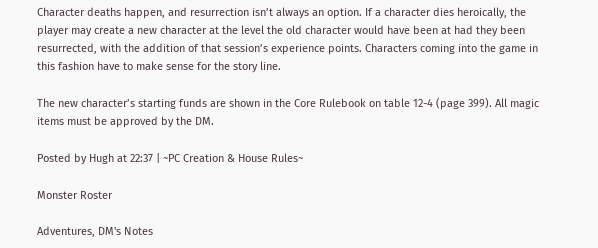Character deaths happen, and resurrection isn’t always an option. If a character dies heroically, the player may create a new character at the level the old character would have been at had they been resurrected, with the addition of that session’s experience points. Characters coming into the game in this fashion have to make sense for the story line.

The new character’s starting funds are shown in the Core Rulebook on table 12-4 (page 399). All magic items must be approved by the DM.

Posted by Hugh at 22:37 | ~PC Creation & House Rules~

Monster Roster

Adventures, DM's Notes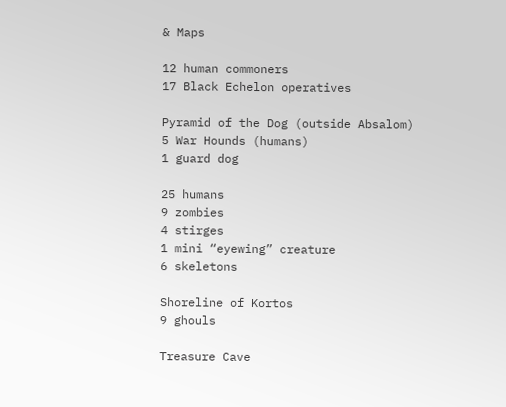& Maps

12 human commoners
17 Black Echelon operatives

Pyramid of the Dog (outside Absalom)
5 War Hounds (humans)
1 guard dog

25 humans
9 zombies
4 stirges
1 mini “eyewing” creature
6 skeletons

Shoreline of Kortos
9 ghouls

Treasure Cave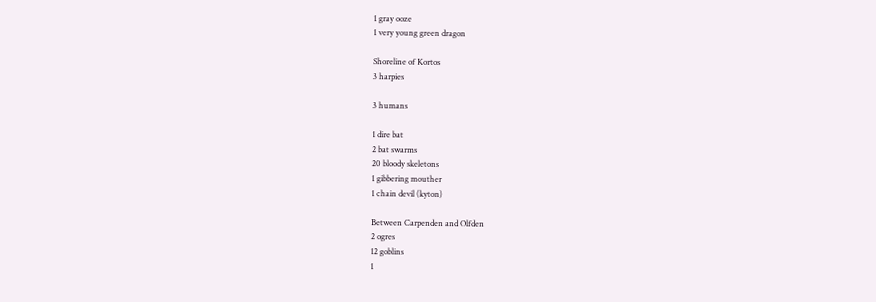1 gray ooze
1 very young green dragon

Shoreline of Kortos
3 harpies

3 humans

1 dire bat
2 bat swarms
20 bloody skeletons
1 gibbering mouther
1 chain devil (kyton)

Between Carpenden and Olfden
2 ogres
12 goblins
1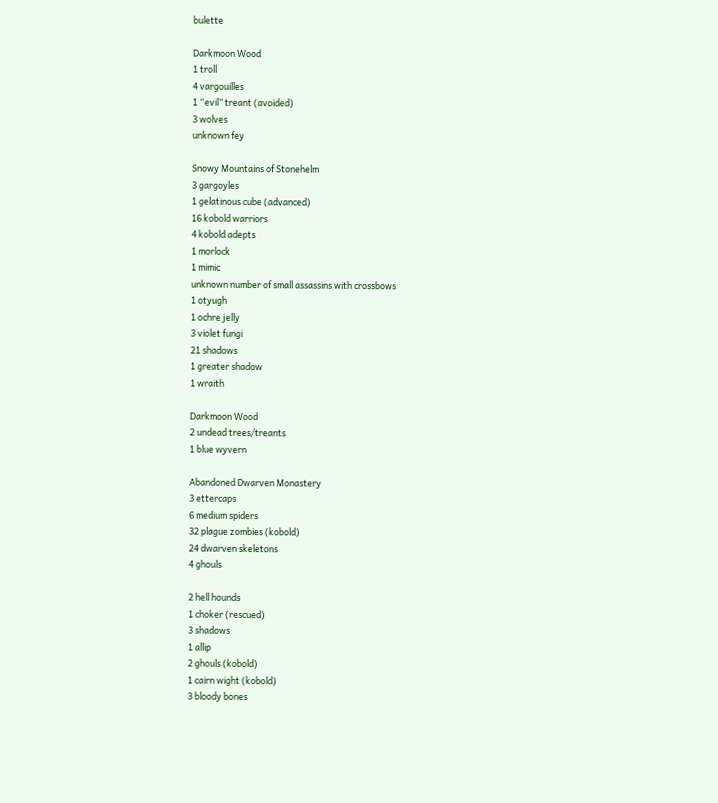bulette

Darkmoon Wood
1 troll
4 vargouilles
1 “evil” treant (avoided)
3 wolves
unknown fey

Snowy Mountains of Stonehelm
3 gargoyles
1 gelatinous cube (advanced)
16 kobold warriors
4 kobold adepts
1 morlock
1 mimic
unknown number of small assassins with crossbows
1 otyugh
1 ochre jelly
3 violet fungi
21 shadows
1 greater shadow
1 wraith

Darkmoon Wood
2 undead trees/treants
1 blue wyvern

Abandoned Dwarven Monastery
3 ettercaps
6 medium spiders
32 plague zombies (kobold)
24 dwarven skeletons
4 ghouls

2 hell hounds
1 choker (rescued)
3 shadows
1 allip
2 ghouls (kobold)
1 cairn wight (kobold)
3 bloody bones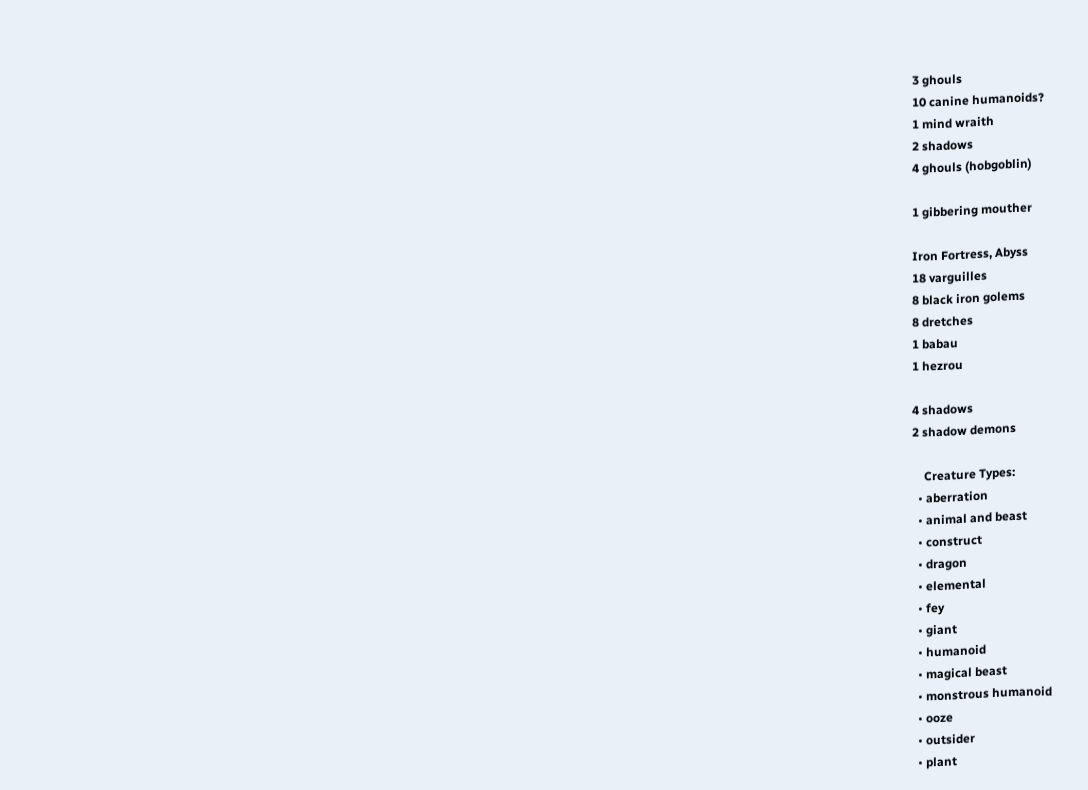3 ghouls
10 canine humanoids?
1 mind wraith
2 shadows
4 ghouls (hobgoblin)

1 gibbering mouther

Iron Fortress, Abyss
18 varguilles
8 black iron golems
8 dretches
1 babau
1 hezrou

4 shadows
2 shadow demons

    Creature Types:
  • aberration
  • animal and beast
  • construct
  • dragon
  • elemental
  • fey
  • giant
  • humanoid
  • magical beast
  • monstrous humanoid
  • ooze
  • outsider
  • plant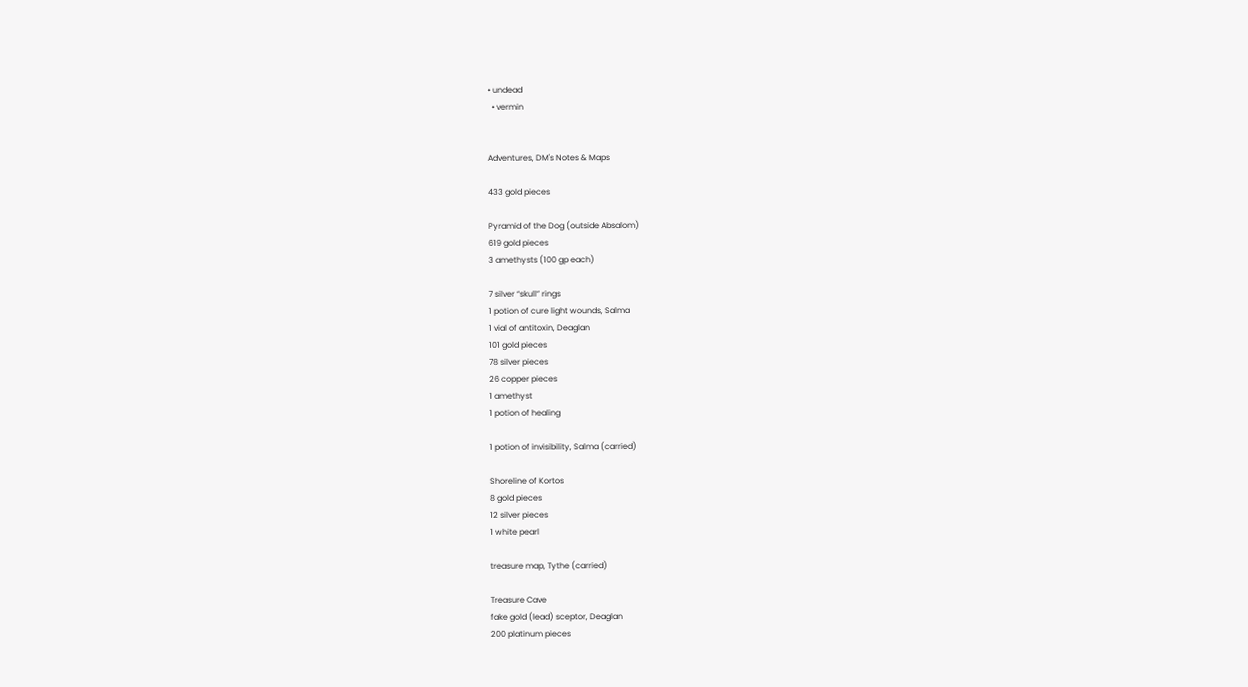• undead
  • vermin


Adventures, DM's Notes & Maps

433 gold pieces

Pyramid of the Dog (outside Absalom)
619 gold pieces
3 amethysts (100 gp each)

7 silver “skull” rings
1 potion of cure light wounds, Salma
1 vial of antitoxin, Deaglan
101 gold pieces
78 silver pieces
26 copper pieces
1 amethyst
1 potion of healing

1 potion of invisibility, Salma (carried)

Shoreline of Kortos
8 gold pieces
12 silver pieces
1 white pearl

treasure map, Tythe (carried)

Treasure Cave
fake gold (lead) sceptor, Deaglan
200 platinum pieces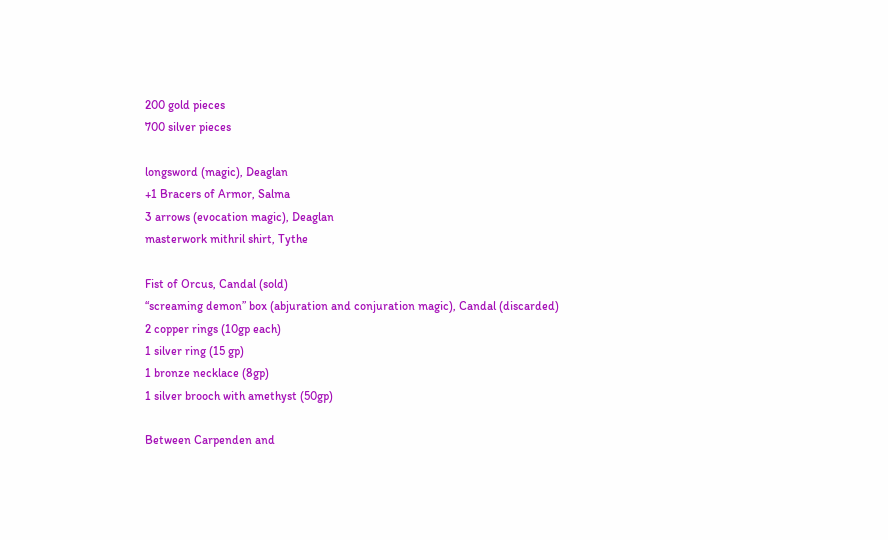200 gold pieces
700 silver pieces

longsword (magic), Deaglan
+1 Bracers of Armor, Salma
3 arrows (evocation magic), Deaglan
masterwork mithril shirt, Tythe

Fist of Orcus, Candal (sold)
“screaming demon” box (abjuration and conjuration magic), Candal (discarded)
2 copper rings (10gp each)
1 silver ring (15 gp)
1 bronze necklace (8gp)
1 silver brooch with amethyst (50gp)

Between Carpenden and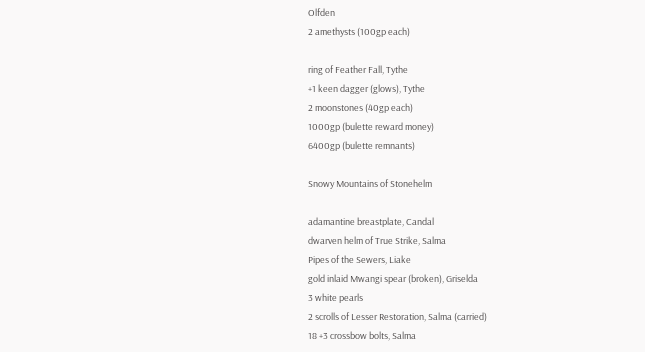Olfden
2 amethysts (100gp each)

ring of Feather Fall, Tythe
+1 keen dagger (glows), Tythe
2 moonstones (40gp each)
1000gp (bulette reward money)
6400gp (bulette remnants)

Snowy Mountains of Stonehelm

adamantine breastplate, Candal
dwarven helm of True Strike, Salma
Pipes of the Sewers, Liake
gold inlaid Mwangi spear (broken), Griselda
3 white pearls
2 scrolls of Lesser Restoration, Salma (carried)
18 +3 crossbow bolts, Salma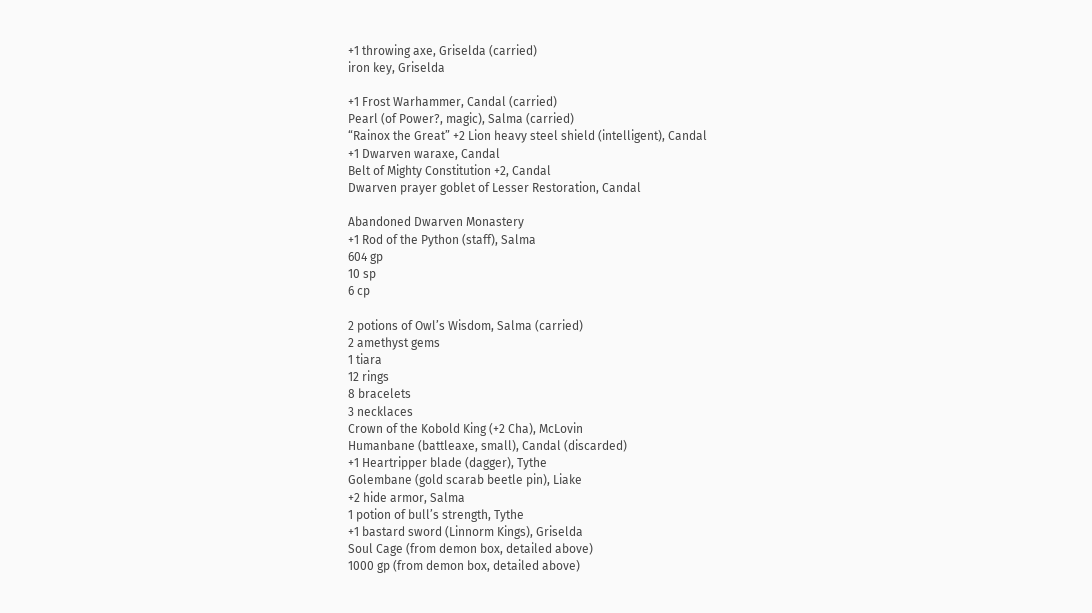+1 throwing axe, Griselda (carried)
iron key, Griselda

+1 Frost Warhammer, Candal (carried)
Pearl (of Power?, magic), Salma (carried)
“Rainox the Great” +2 Lion heavy steel shield (intelligent), Candal
+1 Dwarven waraxe, Candal
Belt of Mighty Constitution +2, Candal
Dwarven prayer goblet of Lesser Restoration, Candal

Abandoned Dwarven Monastery
+1 Rod of the Python (staff), Salma
604 gp
10 sp
6 cp

2 potions of Owl’s Wisdom, Salma (carried)
2 amethyst gems
1 tiara
12 rings
8 bracelets
3 necklaces
Crown of the Kobold King (+2 Cha), McLovin
Humanbane (battleaxe, small), Candal (discarded)
+1 Heartripper blade (dagger), Tythe
Golembane (gold scarab beetle pin), Liake
+2 hide armor, Salma
1 potion of bull’s strength, Tythe
+1 bastard sword (Linnorm Kings), Griselda
Soul Cage (from demon box, detailed above)
1000 gp (from demon box, detailed above)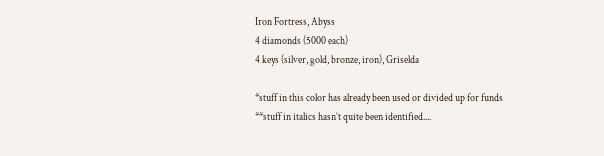Iron Fortress, Abyss
4 diamonds (5000 each)
4 keys (silver, gold, bronze, iron), Griselda

*stuff in this color has already been used or divided up for funds
**stuff in italics hasn’t quite been identified....